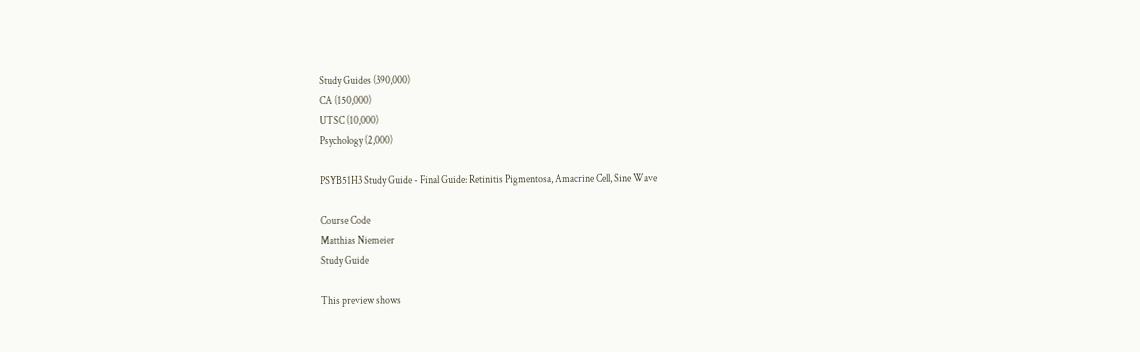Study Guides (390,000)
CA (150,000)
UTSC (10,000)
Psychology (2,000)

PSYB51H3 Study Guide - Final Guide: Retinitis Pigmentosa, Amacrine Cell, Sine Wave

Course Code
Matthias Niemeier
Study Guide

This preview shows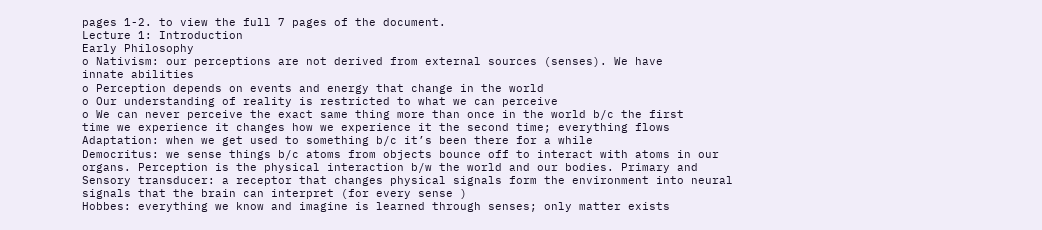pages 1-2. to view the full 7 pages of the document.
Lecture 1: Introduction
Early Philosophy
o Nativism: our perceptions are not derived from external sources (senses). We have
innate abilities
o Perception depends on events and energy that change in the world
o Our understanding of reality is restricted to what we can perceive
o We can never perceive the exact same thing more than once in the world b/c the first
time we experience it changes how we experience it the second time; everything flows
Adaptation: when we get used to something b/c it’s been there for a while
Democritus: we sense things b/c atoms from objects bounce off to interact with atoms in our
organs. Perception is the physical interaction b/w the world and our bodies. Primary and
Sensory transducer: a receptor that changes physical signals form the environment into neural
signals that the brain can interpret (for every sense )
Hobbes: everything we know and imagine is learned through senses; only matter exists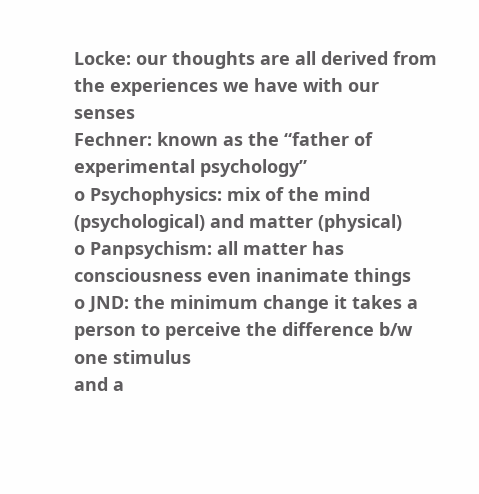Locke: our thoughts are all derived from the experiences we have with our senses
Fechner: known as the “father of experimental psychology”
o Psychophysics: mix of the mind (psychological) and matter (physical)
o Panpsychism: all matter has consciousness even inanimate things
o JND: the minimum change it takes a person to perceive the difference b/w one stimulus
and a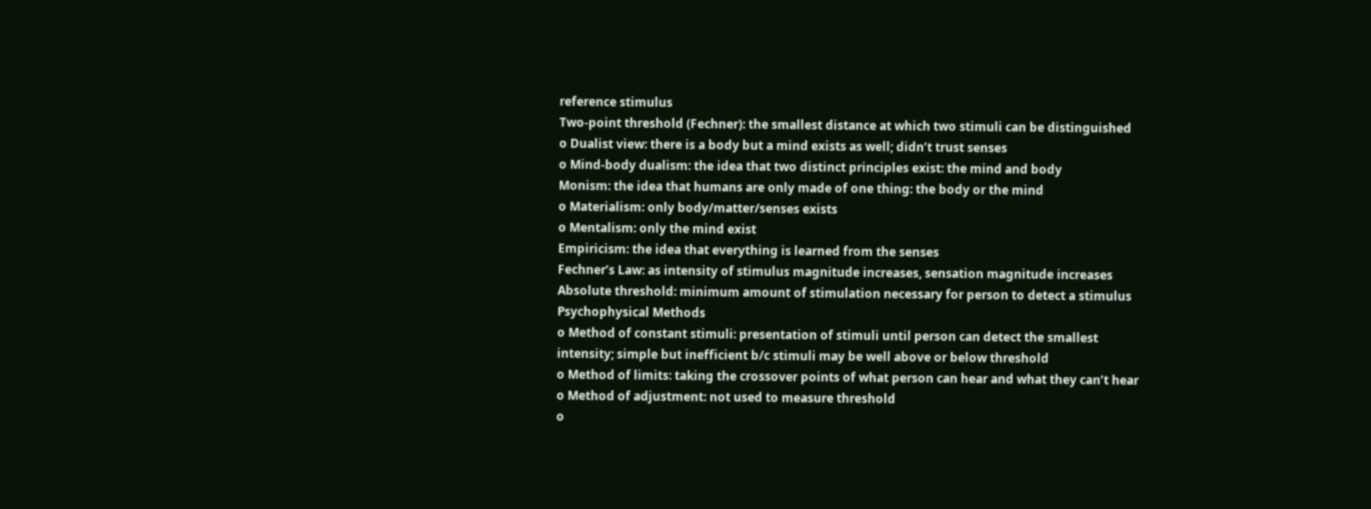reference stimulus
Two-point threshold (Fechner): the smallest distance at which two stimuli can be distinguished
o Dualist view: there is a body but a mind exists as well; didn’t trust senses
o Mind-body dualism: the idea that two distinct principles exist: the mind and body
Monism: the idea that humans are only made of one thing: the body or the mind
o Materialism: only body/matter/senses exists
o Mentalism: only the mind exist
Empiricism: the idea that everything is learned from the senses
Fechner’s Law: as intensity of stimulus magnitude increases, sensation magnitude increases
Absolute threshold: minimum amount of stimulation necessary for person to detect a stimulus
Psychophysical Methods
o Method of constant stimuli: presentation of stimuli until person can detect the smallest
intensity; simple but inefficient b/c stimuli may be well above or below threshold
o Method of limits: taking the crossover points of what person can hear and what they can’t hear
o Method of adjustment: not used to measure threshold
o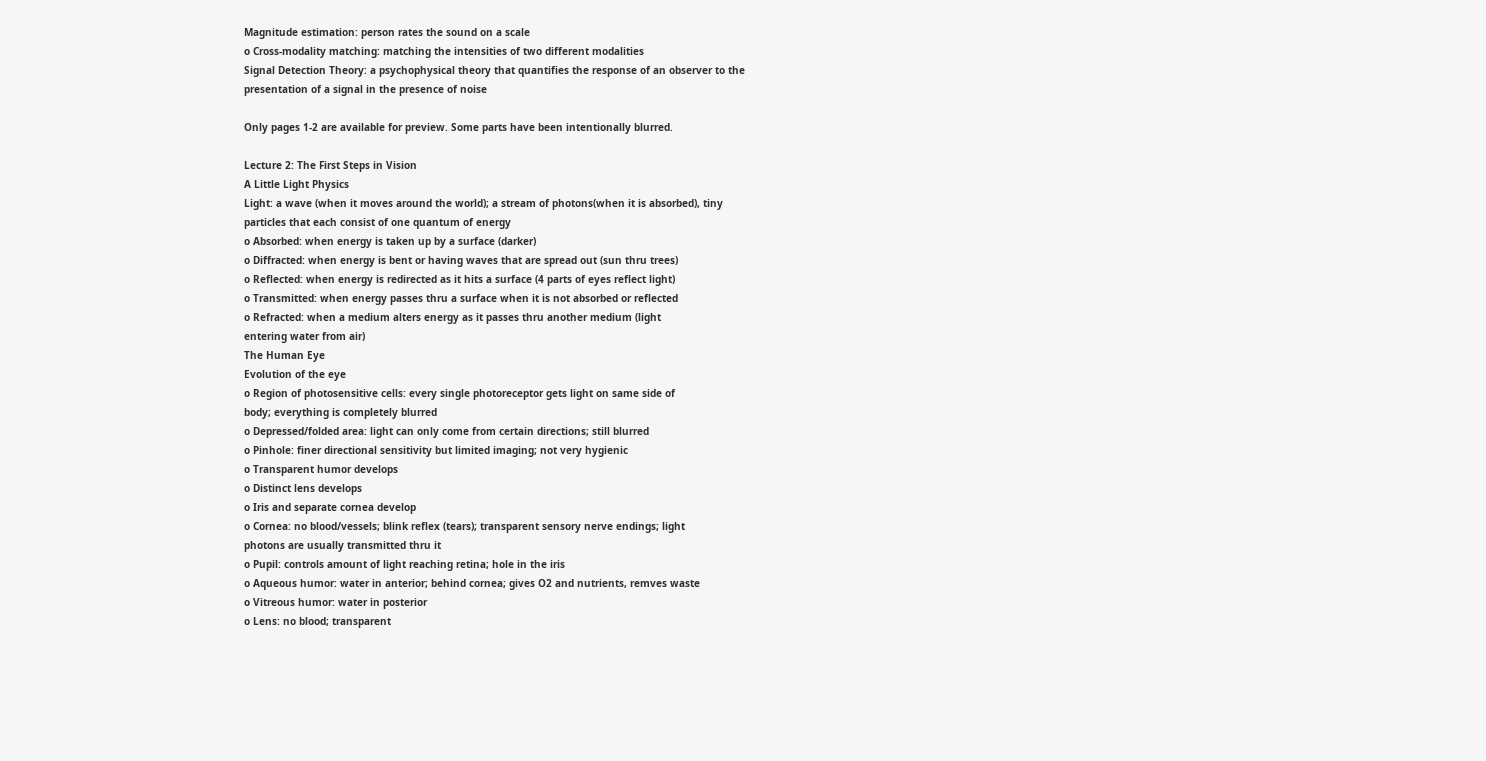Magnitude estimation: person rates the sound on a scale
o Cross-modality matching: matching the intensities of two different modalities
Signal Detection Theory: a psychophysical theory that quantifies the response of an observer to the
presentation of a signal in the presence of noise

Only pages 1-2 are available for preview. Some parts have been intentionally blurred.

Lecture 2: The First Steps in Vision
A Little Light Physics
Light: a wave (when it moves around the world); a stream of photons(when it is absorbed), tiny
particles that each consist of one quantum of energy
o Absorbed: when energy is taken up by a surface (darker)
o Diffracted: when energy is bent or having waves that are spread out (sun thru trees)
o Reflected: when energy is redirected as it hits a surface (4 parts of eyes reflect light)
o Transmitted: when energy passes thru a surface when it is not absorbed or reflected
o Refracted: when a medium alters energy as it passes thru another medium (light
entering water from air)
The Human Eye
Evolution of the eye
o Region of photosensitive cells: every single photoreceptor gets light on same side of
body; everything is completely blurred
o Depressed/folded area: light can only come from certain directions; still blurred
o Pinhole: finer directional sensitivity but limited imaging; not very hygienic
o Transparent humor develops
o Distinct lens develops
o Iris and separate cornea develop
o Cornea: no blood/vessels; blink reflex (tears); transparent sensory nerve endings; light
photons are usually transmitted thru it
o Pupil: controls amount of light reaching retina; hole in the iris
o Aqueous humor: water in anterior; behind cornea; gives O2 and nutrients, remves waste
o Vitreous humor: water in posterior
o Lens: no blood; transparent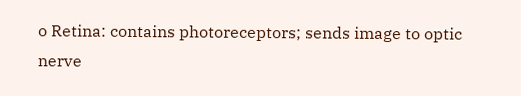o Retina: contains photoreceptors; sends image to optic nerve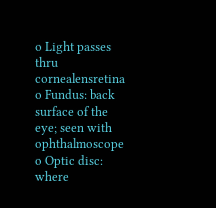o Light passes thru cornealensretina
o Fundus: back surface of the eye; seen with ophthalmoscope
o Optic disc: where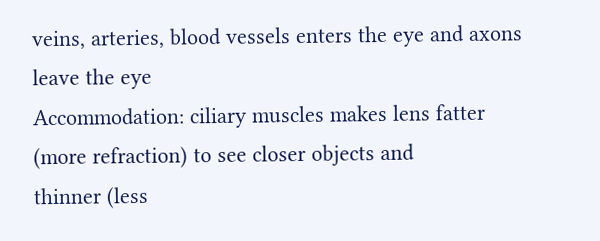veins, arteries, blood vessels enters the eye and axons leave the eye
Accommodation: ciliary muscles makes lens fatter (more refraction) to see closer objects and
thinner (less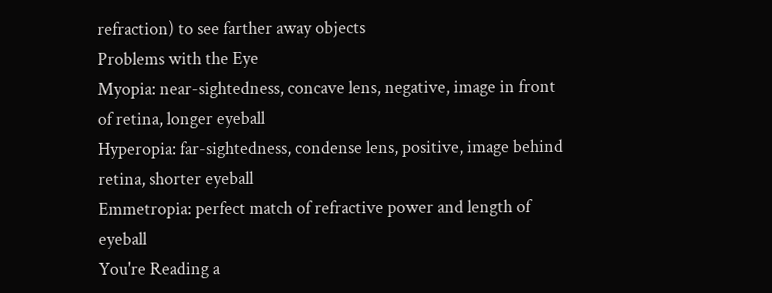refraction) to see farther away objects
Problems with the Eye
Myopia: near-sightedness, concave lens, negative, image in front of retina, longer eyeball
Hyperopia: far-sightedness, condense lens, positive, image behind retina, shorter eyeball
Emmetropia: perfect match of refractive power and length of eyeball
You're Reading a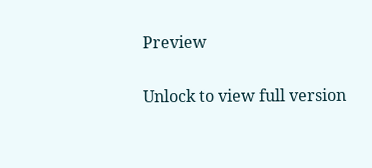Preview

Unlock to view full version